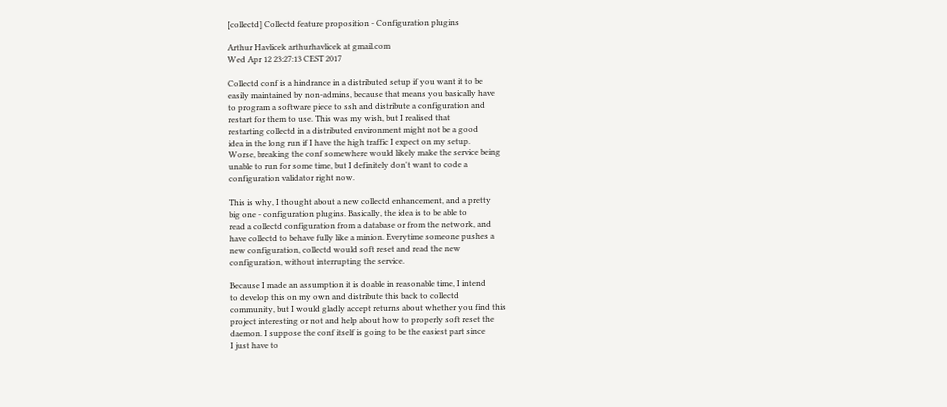[collectd] Collectd feature proposition - Configuration plugins

Arthur Havlicek arthurhavlicek at gmail.com
Wed Apr 12 23:27:13 CEST 2017

Collectd conf is a hindrance in a distributed setup if you want it to be
easily maintained by non-admins, because that means you basically have
to program a software piece to ssh and distribute a configuration and
restart for them to use. This was my wish, but I realised that
restarting collectd in a distributed environment might not be a good
idea in the long run if I have the high traffic I expect on my setup.
Worse, breaking the conf somewhere would likely make the service being
unable to run for some time, but I definitely don't want to code a
configuration validator right now.

This is why, I thought about a new collectd enhancement, and a pretty
big one - configuration plugins. Basically, the idea is to be able to
read a collectd configuration from a database or from the network, and
have collectd to behave fully like a minion. Everytime someone pushes a
new configuration, collectd would soft reset and read the new
configuration, without interrupting the service.

Because I made an assumption it is doable in reasonable time, I intend
to develop this on my own and distribute this back to collectd
community, but I would gladly accept returns about whether you find this
project interesting or not and help about how to properly soft reset the
daemon. I suppose the conf itself is going to be the easiest part since
I just have to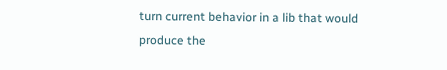turn current behavior in a lib that would produce the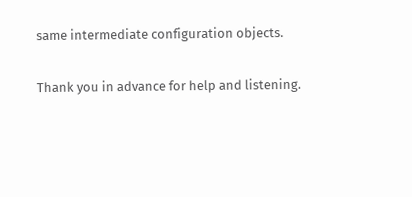same intermediate configuration objects.

Thank you in advance for help and listening.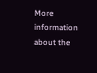More information about the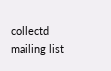collectd mailing list